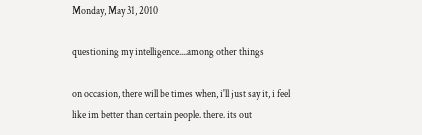Monday, May 31, 2010

questioning my intelligence....among other things

on occasion, there will be times when, i'll just say it, i feel like im better than certain people. there. its out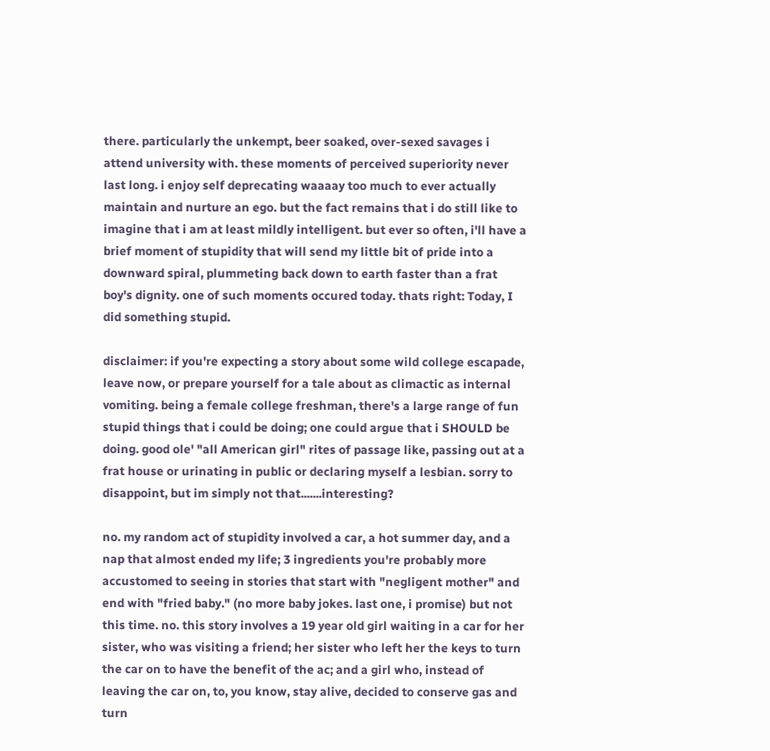there. particularly the unkempt, beer soaked, over-sexed savages i attend university with. these moments of perceived superiority never last long. i enjoy self deprecating waaaay too much to ever actually maintain and nurture an ego. but the fact remains that i do still like to imagine that i am at least mildly intelligent. but ever so often, i'll have a brief moment of stupidity that will send my little bit of pride into a downward spiral, plummeting back down to earth faster than a frat boy's dignity. one of such moments occured today. thats right: Today, I did something stupid.

disclaimer: if you're expecting a story about some wild college escapade, leave now, or prepare yourself for a tale about as climactic as internal vomiting. being a female college freshman, there's a large range of fun stupid things that i could be doing; one could argue that i SHOULD be doing. good ole' "all American girl" rites of passage like, passing out at a frat house or urinating in public or declaring myself a lesbian. sorry to disappoint, but im simply not that.......interesting?

no. my random act of stupidity involved a car, a hot summer day, and a nap that almost ended my life; 3 ingredients you're probably more accustomed to seeing in stories that start with "negligent mother" and end with "fried baby." (no more baby jokes. last one, i promise) but not this time. no. this story involves a 19 year old girl waiting in a car for her sister, who was visiting a friend; her sister who left her the keys to turn the car on to have the benefit of the ac; and a girl who, instead of leaving the car on, to, you know, stay alive, decided to conserve gas and turn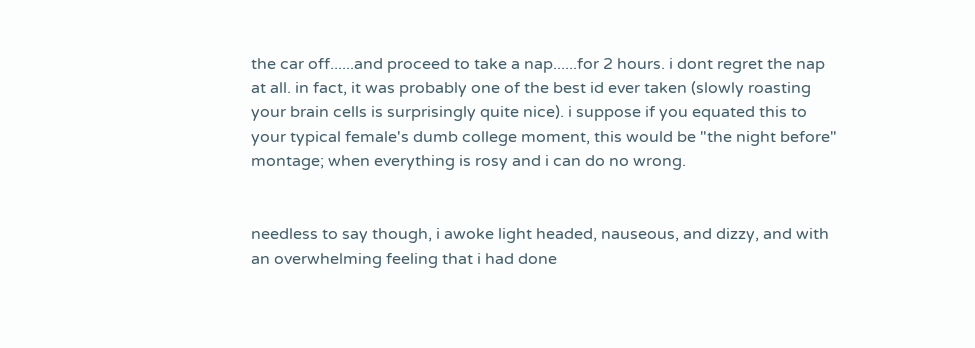the car off......and proceed to take a nap......for 2 hours. i dont regret the nap at all. in fact, it was probably one of the best id ever taken (slowly roasting your brain cells is surprisingly quite nice). i suppose if you equated this to your typical female's dumb college moment, this would be "the night before" montage; when everything is rosy and i can do no wrong.


needless to say though, i awoke light headed, nauseous, and dizzy, and with an overwhelming feeling that i had done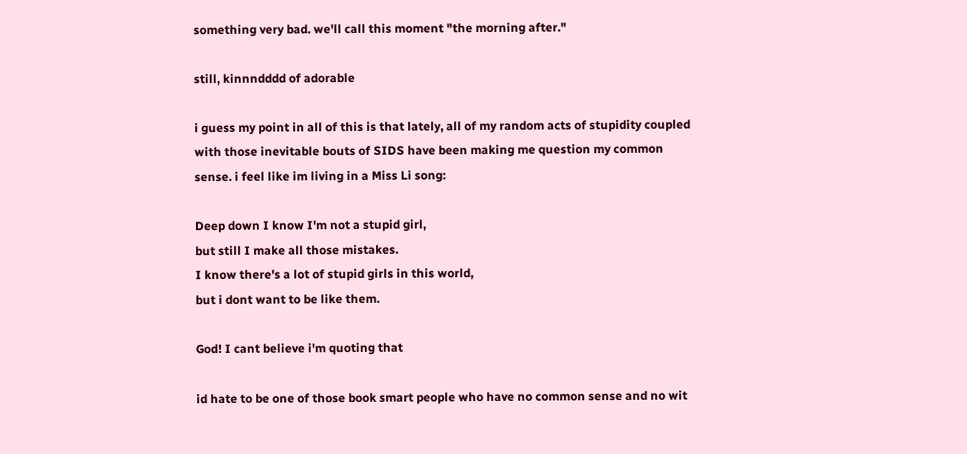something very bad. we'll call this moment "the morning after."

still, kinnndddd of adorable

i guess my point in all of this is that lately, all of my random acts of stupidity coupled with those inevitable bouts of SIDS have been making me question my common sense. i feel like im living in a Miss Li song:

Deep down I know I'm not a stupid girl,
but still I make all those mistakes.
I know there's a lot of stupid girls in this world,
but i dont want to be like them.

God! I cant believe i'm quoting that

id hate to be one of those book smart people who have no common sense and no wit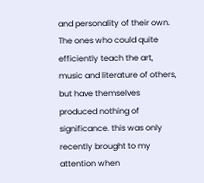and personality of their own. The ones who could quite efficiently teach the art, music and literature of others, but have themselves produced nothing of significance. this was only recently brought to my attention when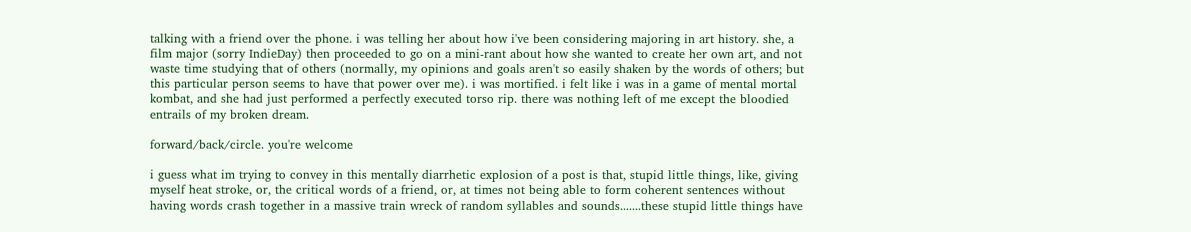talking with a friend over the phone. i was telling her about how i've been considering majoring in art history. she, a film major (sorry IndieDay) then proceeded to go on a mini-rant about how she wanted to create her own art, and not waste time studying that of others (normally, my opinions and goals aren't so easily shaken by the words of others; but this particular person seems to have that power over me). i was mortified. i felt like i was in a game of mental mortal kombat, and she had just performed a perfectly executed torso rip. there was nothing left of me except the bloodied entrails of my broken dream.

forward/back/circle. you're welcome

i guess what im trying to convey in this mentally diarrhetic explosion of a post is that, stupid little things, like, giving myself heat stroke, or, the critical words of a friend, or, at times not being able to form coherent sentences without having words crash together in a massive train wreck of random syllables and sounds.......these stupid little things have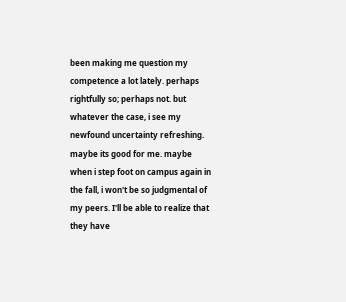been making me question my competence a lot lately. perhaps rightfully so; perhaps not. but whatever the case, i see my newfound uncertainty refreshing. maybe its good for me. maybe when i step foot on campus again in the fall, i won't be so judgmental of my peers. I'll be able to realize that they have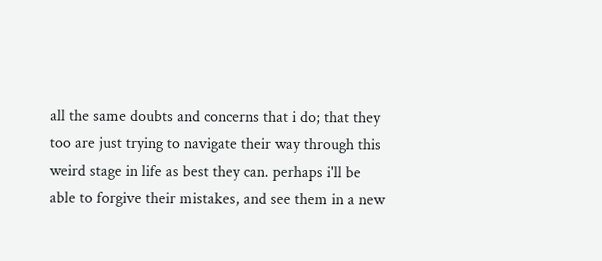all the same doubts and concerns that i do; that they too are just trying to navigate their way through this weird stage in life as best they can. perhaps i'll be able to forgive their mistakes, and see them in a new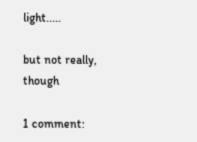light.....

but not really, though

1 comment: